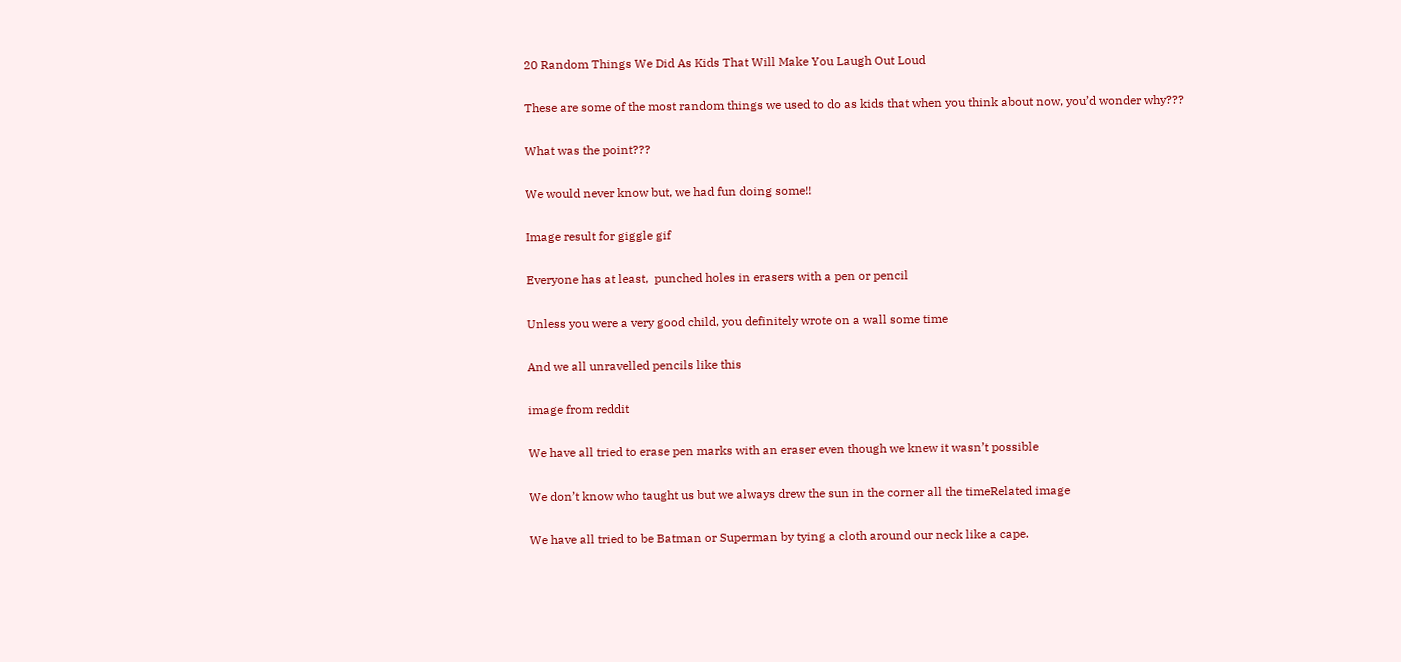20 Random Things We Did As Kids That Will Make You Laugh Out Loud

These are some of the most random things we used to do as kids that when you think about now, you’d wonder why???

What was the point???

We would never know but, we had fun doing some!!

Image result for giggle gif

Everyone has at least,  punched holes in erasers with a pen or pencil

Unless you were a very good child, you definitely wrote on a wall some time

And we all unravelled pencils like this

image from reddit

We have all tried to erase pen marks with an eraser even though we knew it wasn’t possible

We don’t know who taught us but we always drew the sun in the corner all the timeRelated image

We have all tried to be Batman or Superman by tying a cloth around our neck like a cape.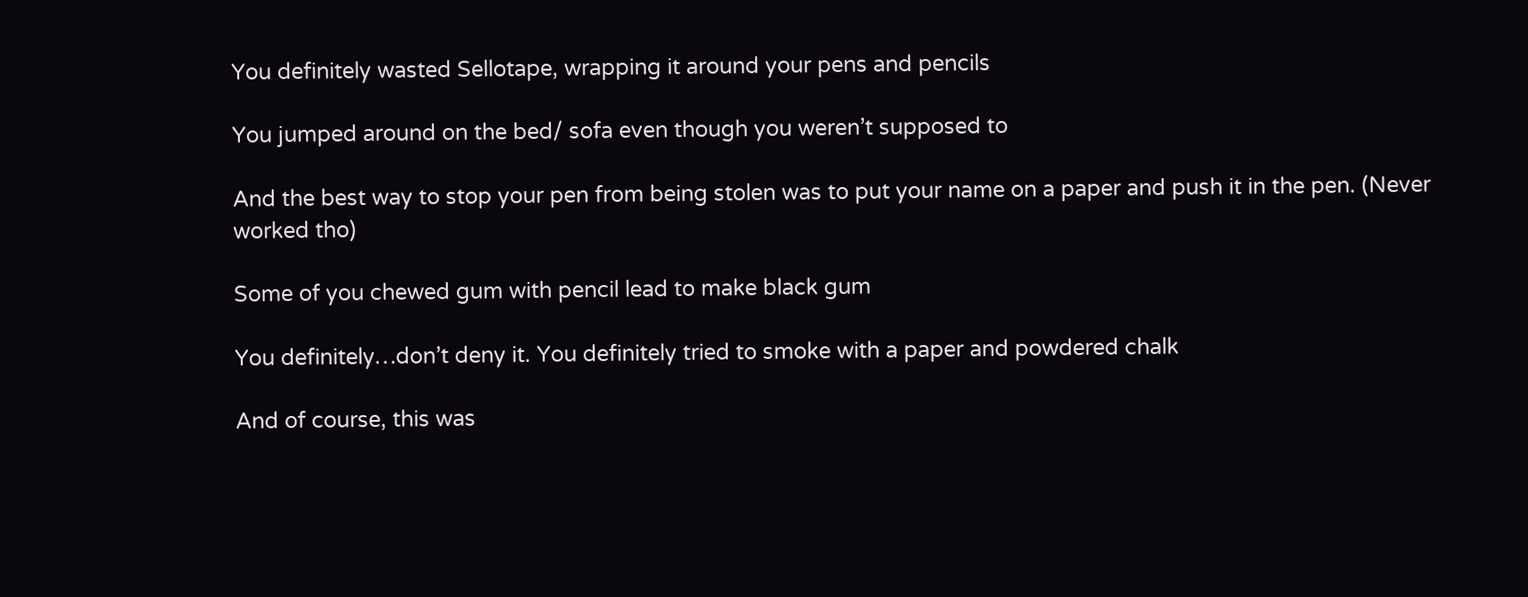You definitely wasted Sellotape, wrapping it around your pens and pencils

You jumped around on the bed/ sofa even though you weren’t supposed to

And the best way to stop your pen from being stolen was to put your name on a paper and push it in the pen. (Never worked tho)

Some of you chewed gum with pencil lead to make black gum

You definitely…don’t deny it. You definitely tried to smoke with a paper and powdered chalk

And of course, this was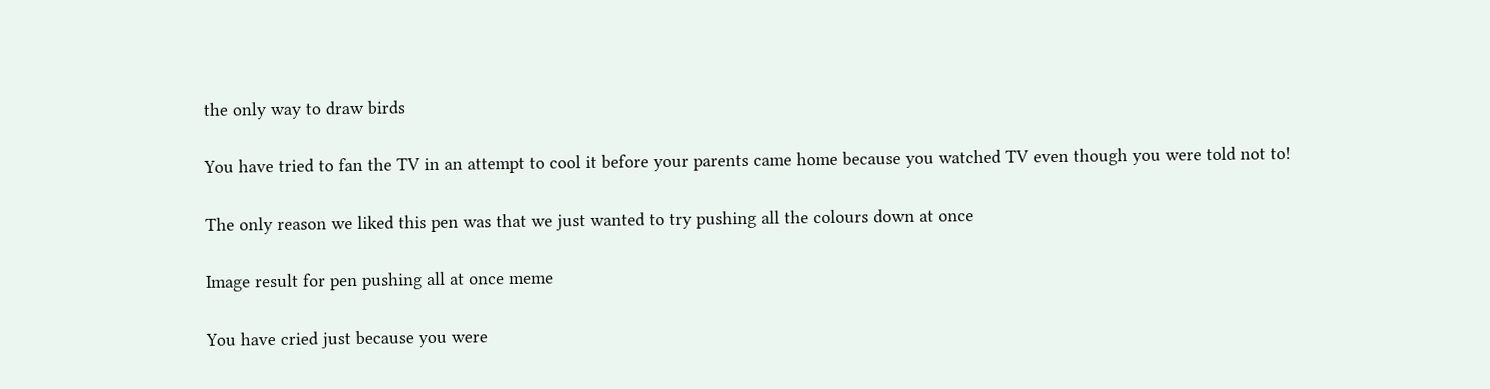the only way to draw birds

You have tried to fan the TV in an attempt to cool it before your parents came home because you watched TV even though you were told not to!

The only reason we liked this pen was that we just wanted to try pushing all the colours down at once

Image result for pen pushing all at once meme

You have cried just because you were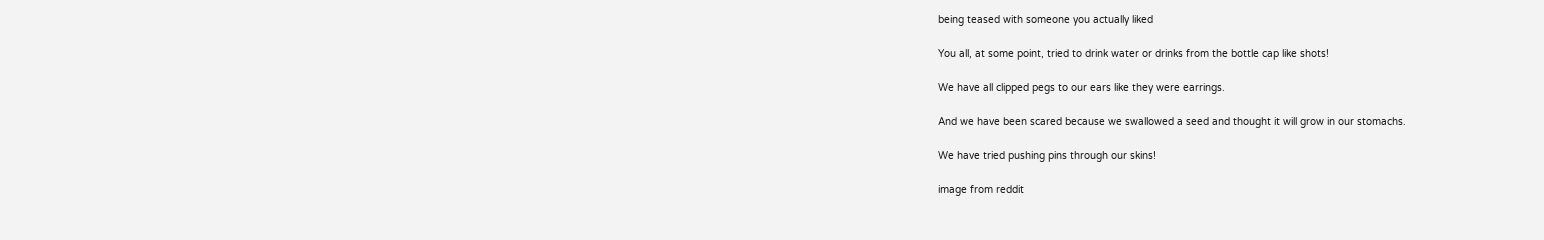being teased with someone you actually liked

You all, at some point, tried to drink water or drinks from the bottle cap like shots!

We have all clipped pegs to our ears like they were earrings.

And we have been scared because we swallowed a seed and thought it will grow in our stomachs.

We have tried pushing pins through our skins!

image from reddit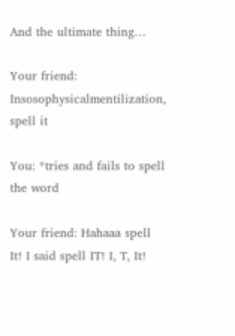And the ultimate thing…

Your friend: Insosophysicalmentilization, spell it

You: *tries and fails to spell the word

Your friend: Hahaaa spell It! I said spell IT! I, T, It!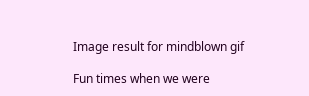Image result for mindblown gif

Fun times when we were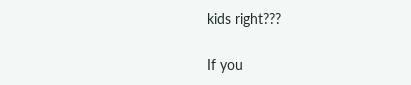kids right???

If you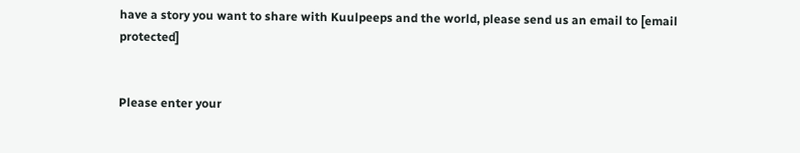have a story you want to share with Kuulpeeps and the world, please send us an email to [email protected]


Please enter your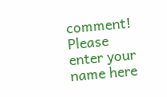comment!
Please enter your name here